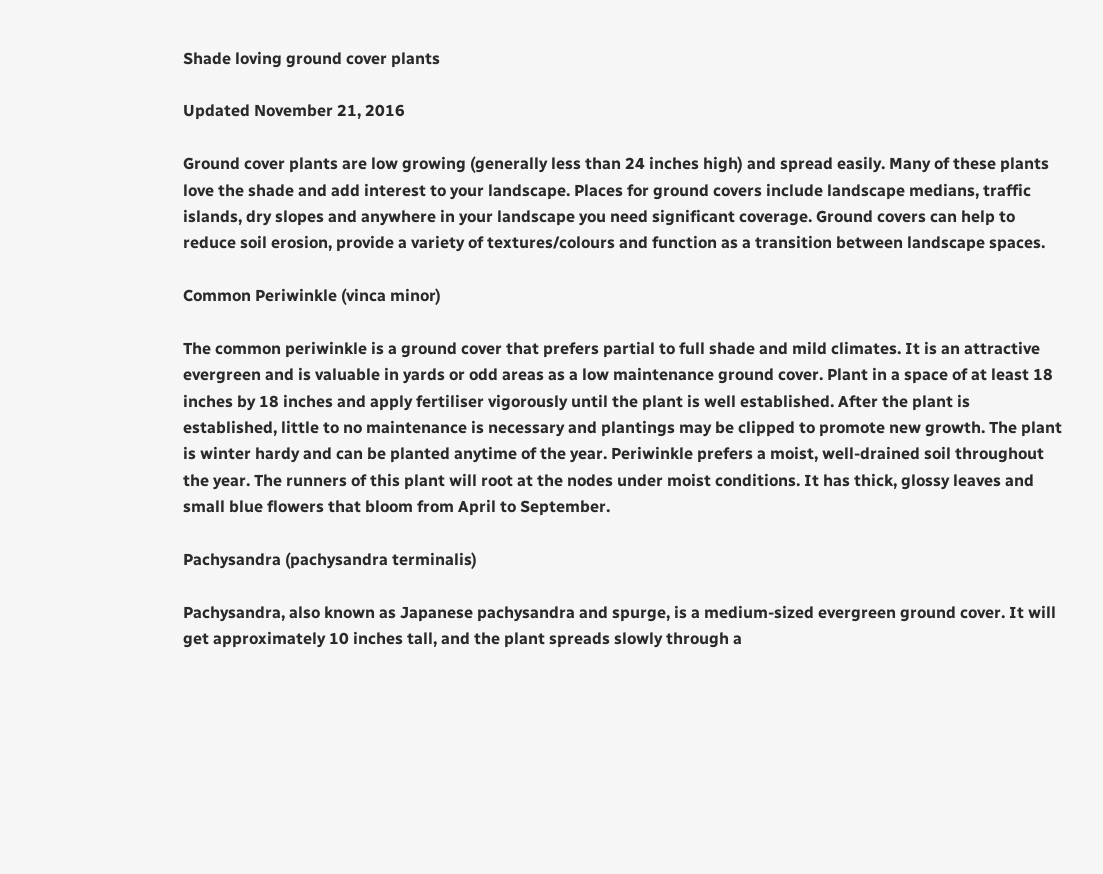Shade loving ground cover plants

Updated November 21, 2016

Ground cover plants are low growing (generally less than 24 inches high) and spread easily. Many of these plants love the shade and add interest to your landscape. Places for ground covers include landscape medians, traffic islands, dry slopes and anywhere in your landscape you need significant coverage. Ground covers can help to reduce soil erosion, provide a variety of textures/colours and function as a transition between landscape spaces.

Common Periwinkle (vinca minor)

The common periwinkle is a ground cover that prefers partial to full shade and mild climates. It is an attractive evergreen and is valuable in yards or odd areas as a low maintenance ground cover. Plant in a space of at least 18 inches by 18 inches and apply fertiliser vigorously until the plant is well established. After the plant is established, little to no maintenance is necessary and plantings may be clipped to promote new growth. The plant is winter hardy and can be planted anytime of the year. Periwinkle prefers a moist, well-drained soil throughout the year. The runners of this plant will root at the nodes under moist conditions. It has thick, glossy leaves and small blue flowers that bloom from April to September.

Pachysandra (pachysandra terminalis)

Pachysandra, also known as Japanese pachysandra and spurge, is a medium-sized evergreen ground cover. It will get approximately 10 inches tall, and the plant spreads slowly through a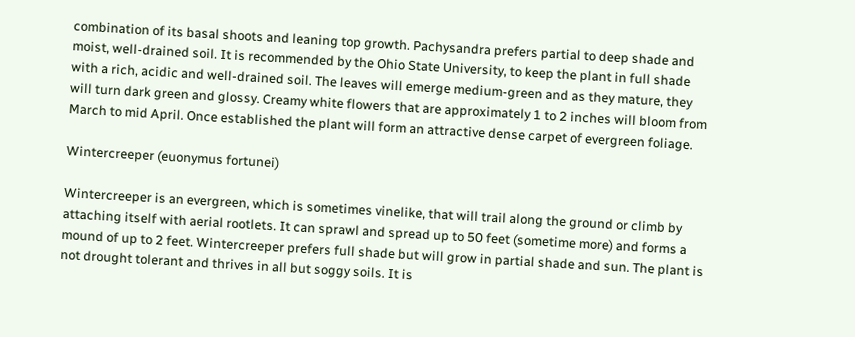combination of its basal shoots and leaning top growth. Pachysandra prefers partial to deep shade and moist, well-drained soil. It is recommended by the Ohio State University, to keep the plant in full shade with a rich, acidic and well-drained soil. The leaves will emerge medium-green and as they mature, they will turn dark green and glossy. Creamy white flowers that are approximately 1 to 2 inches will bloom from March to mid April. Once established the plant will form an attractive dense carpet of evergreen foliage.

Wintercreeper (euonymus fortunei)

Wintercreeper is an evergreen, which is sometimes vinelike, that will trail along the ground or climb by attaching itself with aerial rootlets. It can sprawl and spread up to 50 feet (sometime more) and forms a mound of up to 2 feet. Wintercreeper prefers full shade but will grow in partial shade and sun. The plant is not drought tolerant and thrives in all but soggy soils. It is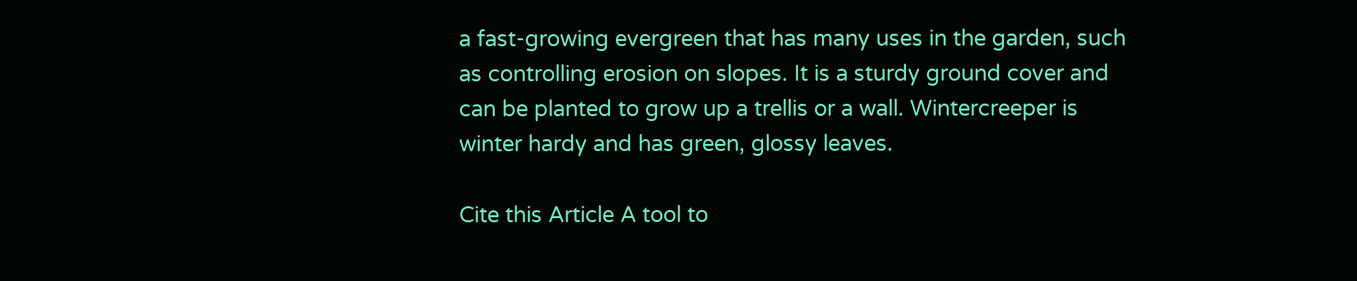a fast-growing evergreen that has many uses in the garden, such as controlling erosion on slopes. It is a sturdy ground cover and can be planted to grow up a trellis or a wall. Wintercreeper is winter hardy and has green, glossy leaves.

Cite this Article A tool to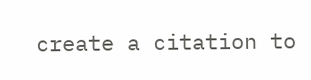create a citation to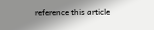reference this article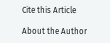Cite this Article

About the Author